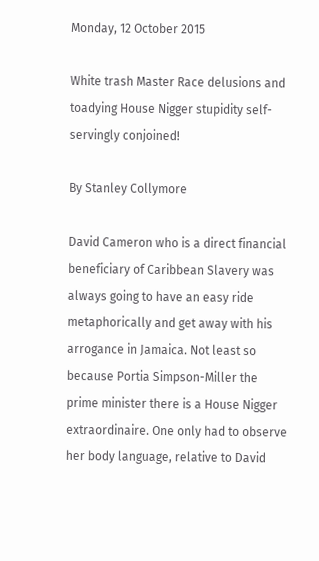Monday, 12 October 2015

White trash Master Race delusions and toadying House Nigger stupidity self-servingly conjoined!

By Stanley Collymore

David Cameron who is a direct financial beneficiary of Caribbean Slavery was always going to have an easy ride metaphorically and get away with his arrogance in Jamaica. Not least so because Portia Simpson-Miller the prime minister there is a House Nigger extraordinaire. One only had to observe her body language, relative to David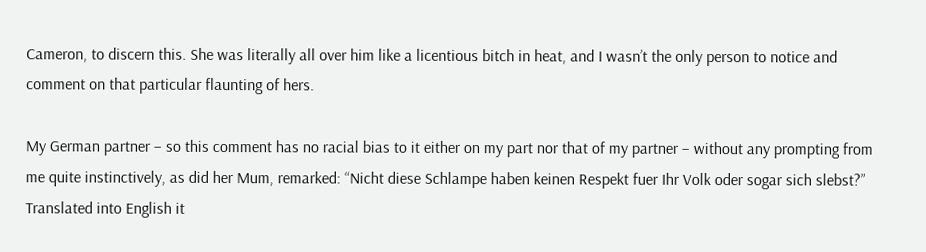Cameron, to discern this. She was literally all over him like a licentious bitch in heat, and I wasn’t the only person to notice and comment on that particular flaunting of hers.

My German partner – so this comment has no racial bias to it either on my part nor that of my partner – without any prompting from me quite instinctively, as did her Mum, remarked: “Nicht diese Schlampe haben keinen Respekt fuer Ihr Volk oder sogar sich slebst?” Translated into English it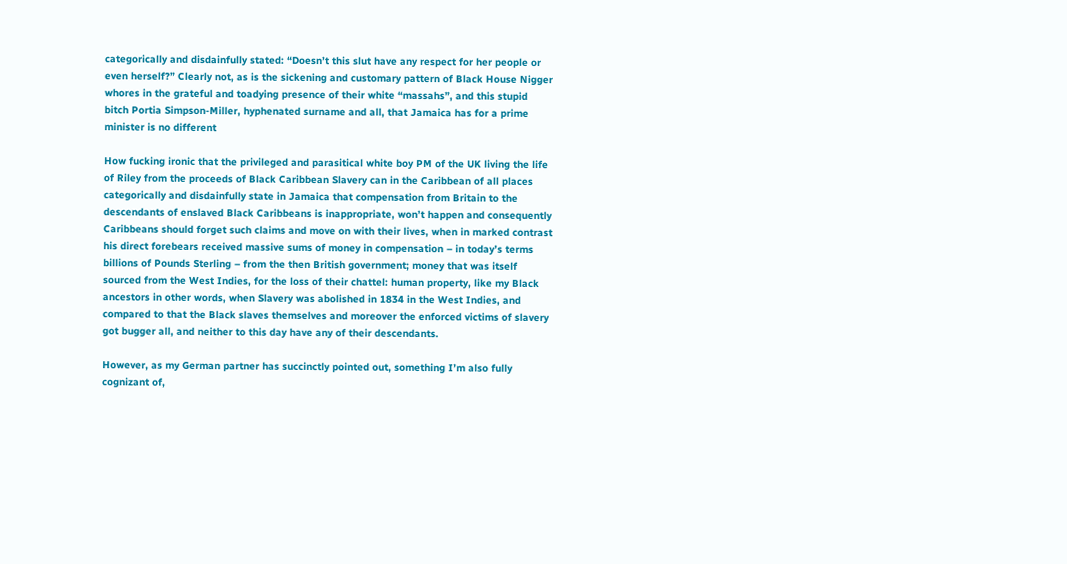categorically and disdainfully stated: “Doesn’t this slut have any respect for her people or even herself?” Clearly not, as is the sickening and customary pattern of Black House Nigger whores in the grateful and toadying presence of their white “massahs”, and this stupid bitch Portia Simpson-Miller, hyphenated surname and all, that Jamaica has for a prime minister is no different

How fucking ironic that the privileged and parasitical white boy PM of the UK living the life of Riley from the proceeds of Black Caribbean Slavery can in the Caribbean of all places categorically and disdainfully state in Jamaica that compensation from Britain to the descendants of enslaved Black Caribbeans is inappropriate, won’t happen and consequently Caribbeans should forget such claims and move on with their lives, when in marked contrast his direct forebears received massive sums of money in compensation – in today’s terms billions of Pounds Sterling – from the then British government; money that was itself sourced from the West Indies, for the loss of their chattel: human property, like my Black ancestors in other words, when Slavery was abolished in 1834 in the West Indies, and compared to that the Black slaves themselves and moreover the enforced victims of slavery got bugger all, and neither to this day have any of their descendants.

However, as my German partner has succinctly pointed out, something I’m also fully cognizant of,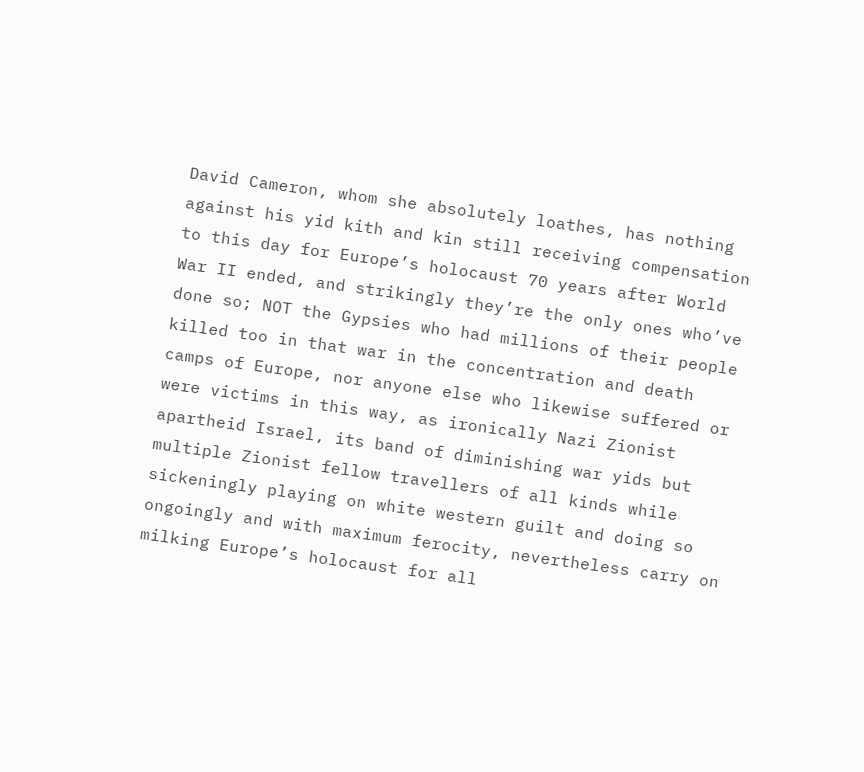David Cameron, whom she absolutely loathes, has nothing against his yid kith and kin still receiving compensation to this day for Europe’s holocaust 70 years after World War II ended, and strikingly they’re the only ones who’ve done so; NOT the Gypsies who had millions of their people killed too in that war in the concentration and death camps of Europe, nor anyone else who likewise suffered or were victims in this way, as ironically Nazi Zionist apartheid Israel, its band of diminishing war yids but multiple Zionist fellow travellers of all kinds while sickeningly playing on white western guilt and doing so ongoingly and with maximum ferocity, nevertheless carry on milking Europe’s holocaust for all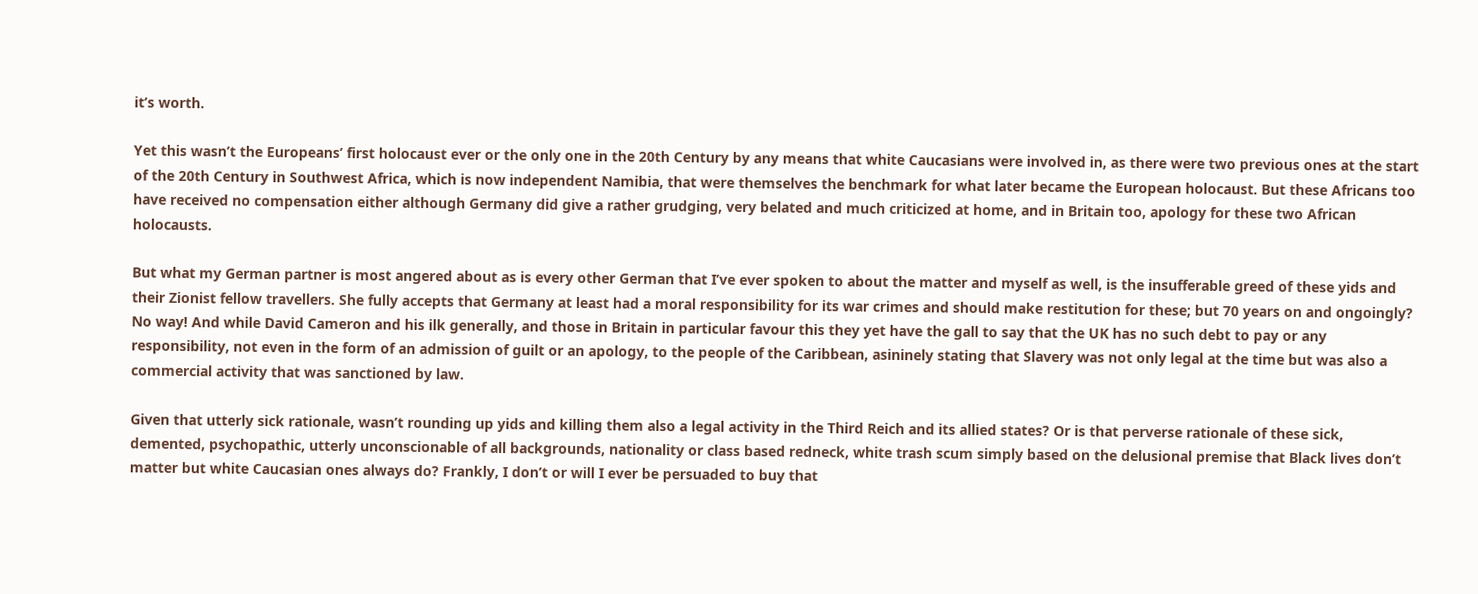it’s worth.

Yet this wasn’t the Europeans’ first holocaust ever or the only one in the 20th Century by any means that white Caucasians were involved in, as there were two previous ones at the start of the 20th Century in Southwest Africa, which is now independent Namibia, that were themselves the benchmark for what later became the European holocaust. But these Africans too have received no compensation either although Germany did give a rather grudging, very belated and much criticized at home, and in Britain too, apology for these two African holocausts.

But what my German partner is most angered about as is every other German that I’ve ever spoken to about the matter and myself as well, is the insufferable greed of these yids and their Zionist fellow travellers. She fully accepts that Germany at least had a moral responsibility for its war crimes and should make restitution for these; but 70 years on and ongoingly? No way! And while David Cameron and his ilk generally, and those in Britain in particular favour this they yet have the gall to say that the UK has no such debt to pay or any responsibility, not even in the form of an admission of guilt or an apology, to the people of the Caribbean, asininely stating that Slavery was not only legal at the time but was also a commercial activity that was sanctioned by law.

Given that utterly sick rationale, wasn’t rounding up yids and killing them also a legal activity in the Third Reich and its allied states? Or is that perverse rationale of these sick, demented, psychopathic, utterly unconscionable of all backgrounds, nationality or class based redneck, white trash scum simply based on the delusional premise that Black lives don’t matter but white Caucasian ones always do? Frankly, I don’t or will I ever be persuaded to buy that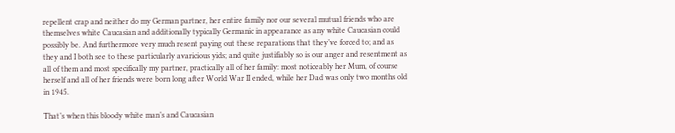repellent crap and neither do my German partner, her entire family nor our several mutual friends who are themselves white Caucasian and additionally typically Germanic in appearance as any white Caucasian could possibly be. And furthermore very much resent paying out these reparations that they’ve forced to; and as they and I both see to these particularly avaricious yids; and quite justifiably so is our anger and resentment as all of them and most specifically my partner, practically all of her family: most noticeably her Mum, of course herself and all of her friends were born long after World War II ended, while her Dad was only two months old in 1945.

That’s when this bloody white man’s and Caucasian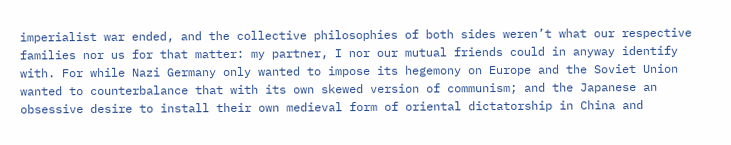imperialist war ended, and the collective philosophies of both sides weren’t what our respective families nor us for that matter: my partner, I nor our mutual friends could in anyway identify with. For while Nazi Germany only wanted to impose its hegemony on Europe and the Soviet Union wanted to counterbalance that with its own skewed version of communism; and the Japanese an obsessive desire to install their own medieval form of oriental dictatorship in China and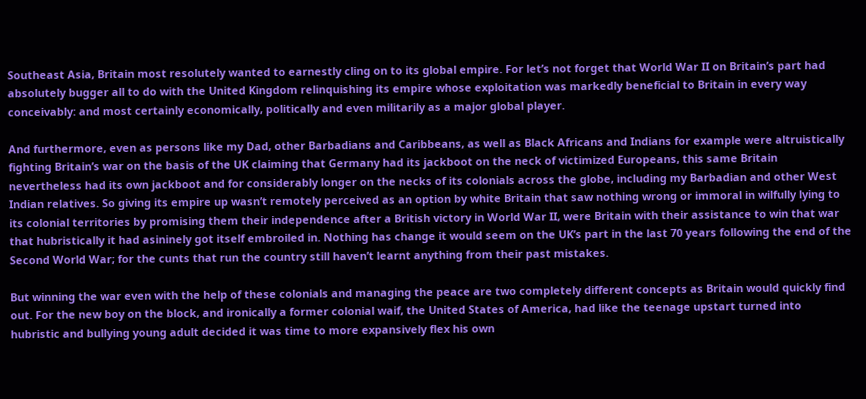Southeast Asia, Britain most resolutely wanted to earnestly cling on to its global empire. For let’s not forget that World War II on Britain’s part had absolutely bugger all to do with the United Kingdom relinquishing its empire whose exploitation was markedly beneficial to Britain in every way conceivably: and most certainly economically, politically and even militarily as a major global player.

And furthermore, even as persons like my Dad, other Barbadians and Caribbeans, as well as Black Africans and Indians for example were altruistically fighting Britain’s war on the basis of the UK claiming that Germany had its jackboot on the neck of victimized Europeans, this same Britain nevertheless had its own jackboot and for considerably longer on the necks of its colonials across the globe, including my Barbadian and other West Indian relatives. So giving its empire up wasn’t remotely perceived as an option by white Britain that saw nothing wrong or immoral in wilfully lying to its colonial territories by promising them their independence after a British victory in World War II, were Britain with their assistance to win that war that hubristically it had asininely got itself embroiled in. Nothing has change it would seem on the UK’s part in the last 70 years following the end of the Second World War; for the cunts that run the country still haven’t learnt anything from their past mistakes.

But winning the war even with the help of these colonials and managing the peace are two completely different concepts as Britain would quickly find out. For the new boy on the block, and ironically a former colonial waif, the United States of America, had like the teenage upstart turned into hubristic and bullying young adult decided it was time to more expansively flex his own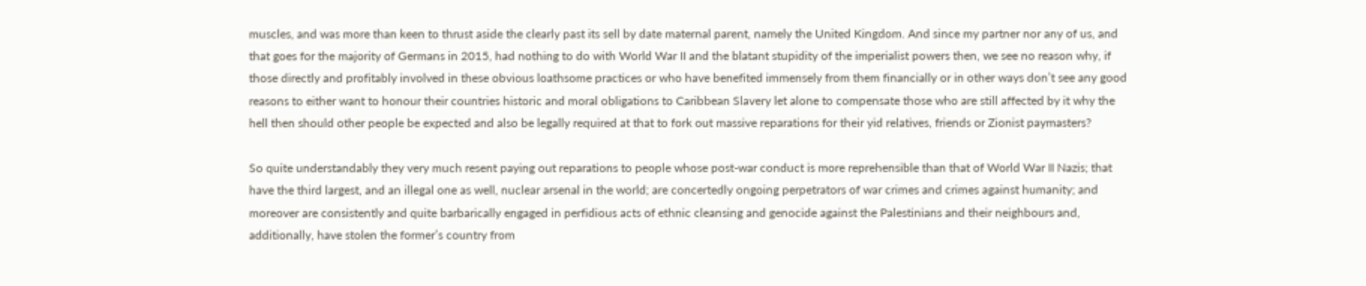muscles, and was more than keen to thrust aside the clearly past its sell by date maternal parent, namely the United Kingdom. And since my partner nor any of us, and that goes for the majority of Germans in 2015, had nothing to do with World War II and the blatant stupidity of the imperialist powers then, we see no reason why, if those directly and profitably involved in these obvious loathsome practices or who have benefited immensely from them financially or in other ways don’t see any good reasons to either want to honour their countries historic and moral obligations to Caribbean Slavery let alone to compensate those who are still affected by it why the hell then should other people be expected and also be legally required at that to fork out massive reparations for their yid relatives, friends or Zionist paymasters?

So quite understandably they very much resent paying out reparations to people whose post-war conduct is more reprehensible than that of World War II Nazis; that have the third largest, and an illegal one as well, nuclear arsenal in the world; are concertedly ongoing perpetrators of war crimes and crimes against humanity; and moreover are consistently and quite barbarically engaged in perfidious acts of ethnic cleansing and genocide against the Palestinians and their neighbours and, additionally, have stolen the former’s country from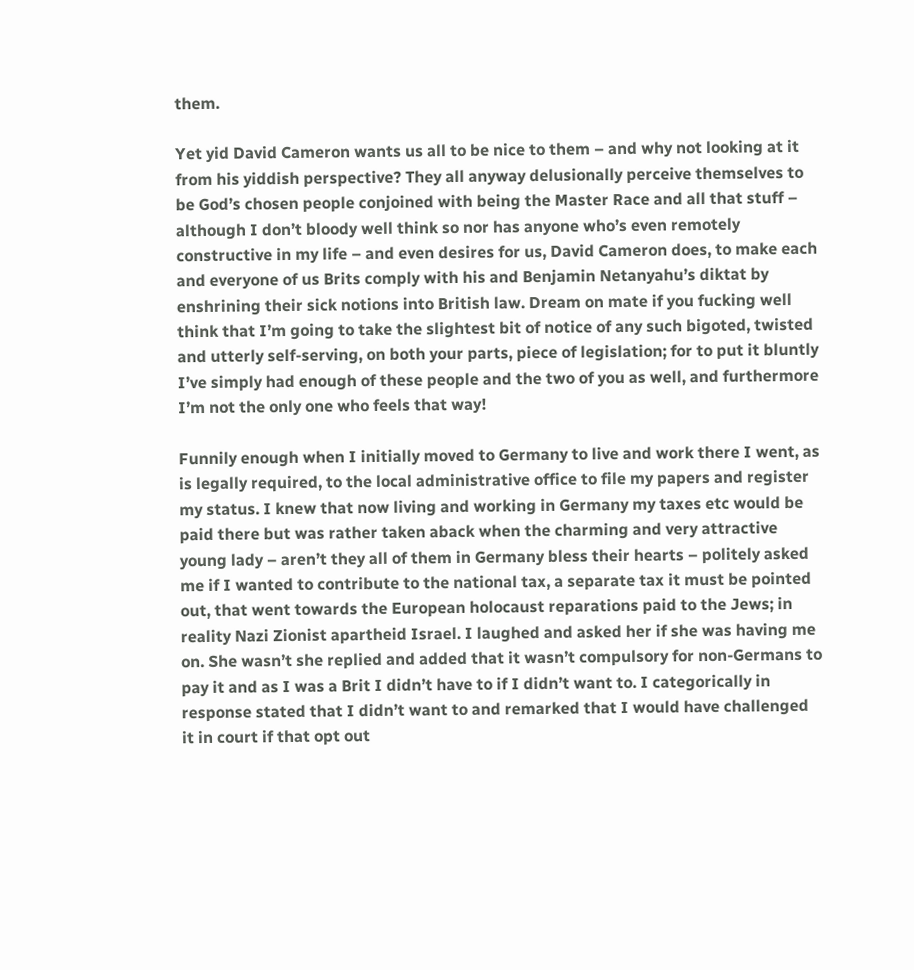them.

Yet yid David Cameron wants us all to be nice to them – and why not looking at it from his yiddish perspective? They all anyway delusionally perceive themselves to be God’s chosen people conjoined with being the Master Race and all that stuff – although I don’t bloody well think so nor has anyone who’s even remotely constructive in my life – and even desires for us, David Cameron does, to make each and everyone of us Brits comply with his and Benjamin Netanyahu’s diktat by enshrining their sick notions into British law. Dream on mate if you fucking well think that I’m going to take the slightest bit of notice of any such bigoted, twisted and utterly self-serving, on both your parts, piece of legislation; for to put it bluntly I’ve simply had enough of these people and the two of you as well, and furthermore I’m not the only one who feels that way!

Funnily enough when I initially moved to Germany to live and work there I went, as is legally required, to the local administrative office to file my papers and register my status. I knew that now living and working in Germany my taxes etc would be paid there but was rather taken aback when the charming and very attractive young lady – aren’t they all of them in Germany bless their hearts – politely asked me if I wanted to contribute to the national tax, a separate tax it must be pointed out, that went towards the European holocaust reparations paid to the Jews; in reality Nazi Zionist apartheid Israel. I laughed and asked her if she was having me on. She wasn’t she replied and added that it wasn’t compulsory for non-Germans to pay it and as I was a Brit I didn’t have to if I didn’t want to. I categorically in response stated that I didn’t want to and remarked that I would have challenged it in court if that opt out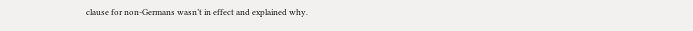clause for non-Germans wasn’t in effect and explained why.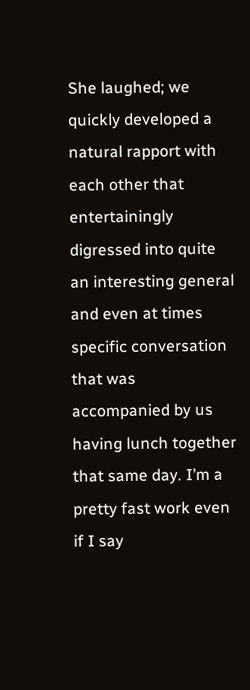She laughed; we quickly developed a natural rapport with each other that entertainingly digressed into quite an interesting general and even at times specific conversation that was accompanied by us having lunch together that same day. I’m a pretty fast work even if I say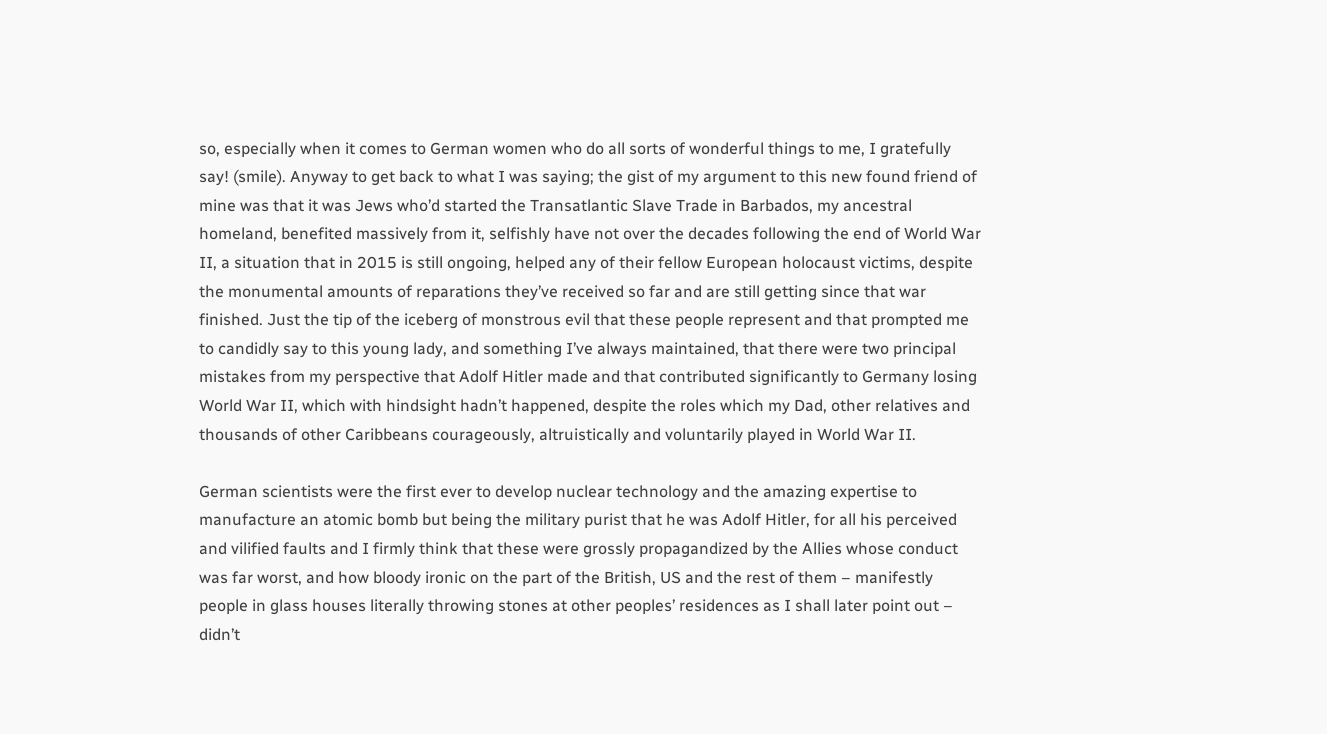so, especially when it comes to German women who do all sorts of wonderful things to me, I gratefully say! (smile). Anyway to get back to what I was saying; the gist of my argument to this new found friend of mine was that it was Jews who’d started the Transatlantic Slave Trade in Barbados, my ancestral homeland, benefited massively from it, selfishly have not over the decades following the end of World War II, a situation that in 2015 is still ongoing, helped any of their fellow European holocaust victims, despite the monumental amounts of reparations they’ve received so far and are still getting since that war finished. Just the tip of the iceberg of monstrous evil that these people represent and that prompted me to candidly say to this young lady, and something I’ve always maintained, that there were two principal mistakes from my perspective that Adolf Hitler made and that contributed significantly to Germany losing World War II, which with hindsight hadn’t happened, despite the roles which my Dad, other relatives and thousands of other Caribbeans courageously, altruistically and voluntarily played in World War II.

German scientists were the first ever to develop nuclear technology and the amazing expertise to manufacture an atomic bomb but being the military purist that he was Adolf Hitler, for all his perceived and vilified faults and I firmly think that these were grossly propagandized by the Allies whose conduct was far worst, and how bloody ironic on the part of the British, US and the rest of them – manifestly people in glass houses literally throwing stones at other peoples’ residences as I shall later point out – didn’t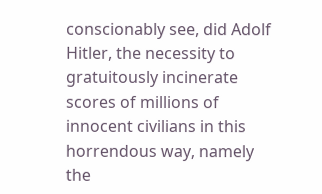conscionably see, did Adolf Hitler, the necessity to gratuitously incinerate scores of millions of innocent civilians in this horrendous way, namely the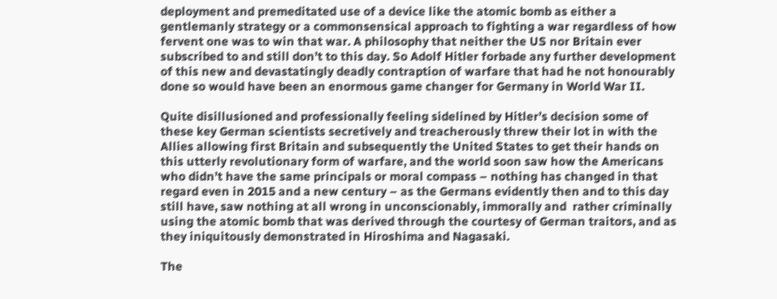deployment and premeditated use of a device like the atomic bomb as either a gentlemanly strategy or a commonsensical approach to fighting a war regardless of how fervent one was to win that war. A philosophy that neither the US nor Britain ever subscribed to and still don’t to this day. So Adolf Hitler forbade any further development of this new and devastatingly deadly contraption of warfare that had he not honourably done so would have been an enormous game changer for Germany in World War II.

Quite disillusioned and professionally feeling sidelined by Hitler’s decision some of these key German scientists secretively and treacherously threw their lot in with the Allies allowing first Britain and subsequently the United States to get their hands on this utterly revolutionary form of warfare, and the world soon saw how the Americans who didn’t have the same principals or moral compass – nothing has changed in that regard even in 2015 and a new century – as the Germans evidently then and to this day still have, saw nothing at all wrong in unconscionably, immorally and  rather criminally using the atomic bomb that was derived through the courtesy of German traitors, and as they iniquitously demonstrated in Hiroshima and Nagasaki.

The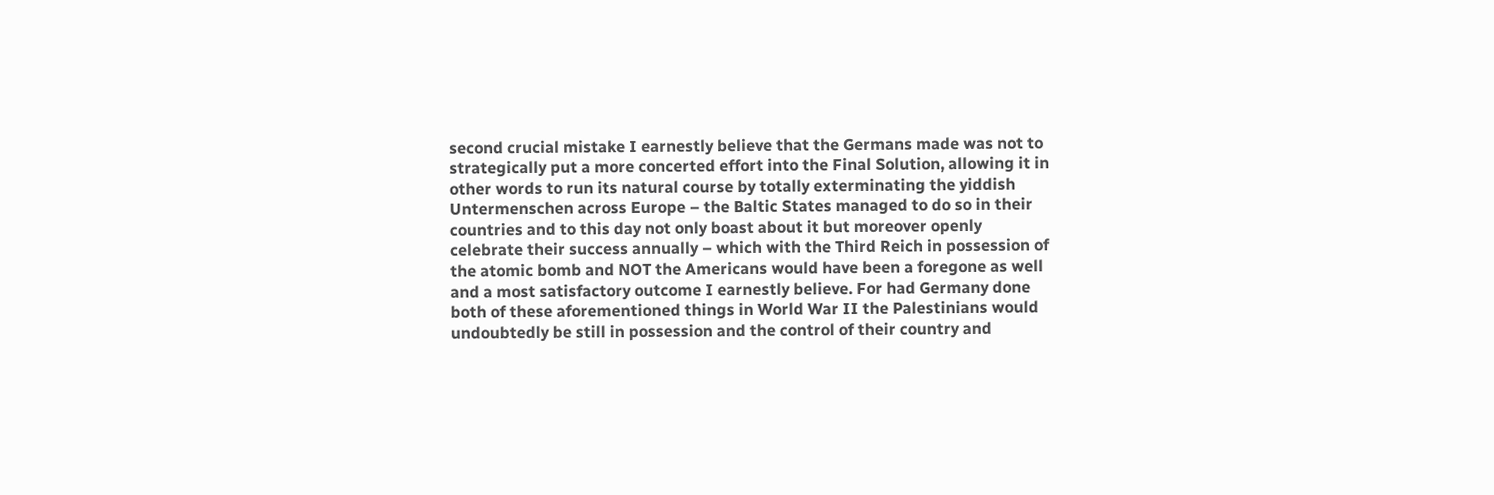second crucial mistake I earnestly believe that the Germans made was not to strategically put a more concerted effort into the Final Solution, allowing it in other words to run its natural course by totally exterminating the yiddish Untermenschen across Europe – the Baltic States managed to do so in their countries and to this day not only boast about it but moreover openly celebrate their success annually – which with the Third Reich in possession of the atomic bomb and NOT the Americans would have been a foregone as well and a most satisfactory outcome I earnestly believe. For had Germany done both of these aforementioned things in World War II the Palestinians would undoubtedly be still in possession and the control of their country and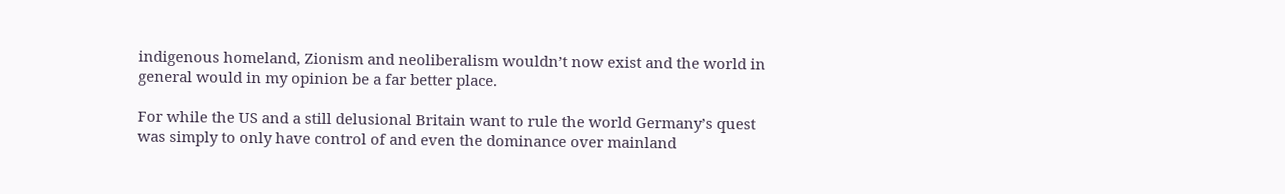indigenous homeland, Zionism and neoliberalism wouldn’t now exist and the world in general would in my opinion be a far better place.

For while the US and a still delusional Britain want to rule the world Germany’s quest was simply to only have control of and even the dominance over mainland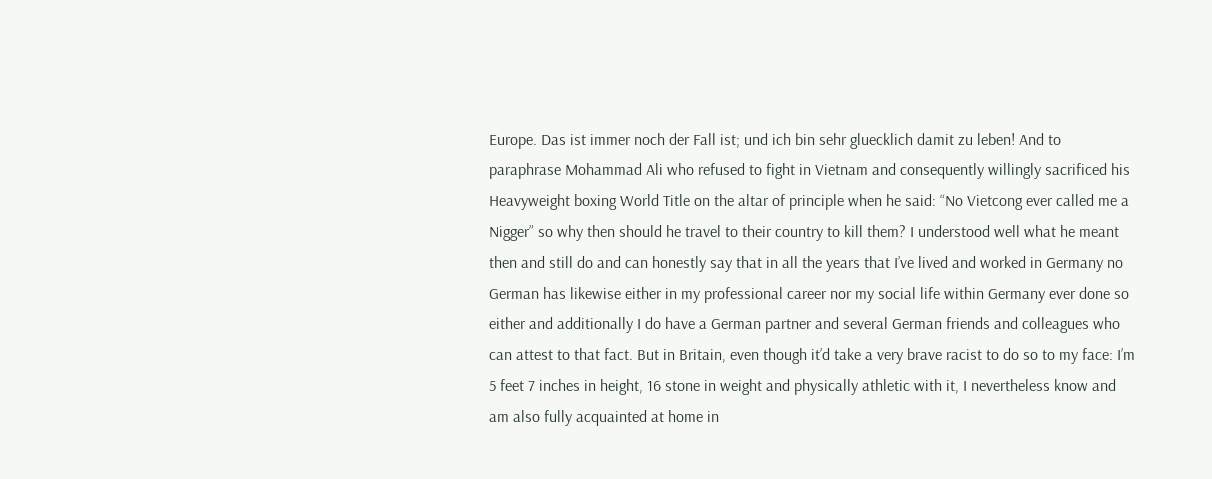Europe. Das ist immer noch der Fall ist; und ich bin sehr gluecklich damit zu leben! And to paraphrase Mohammad Ali who refused to fight in Vietnam and consequently willingly sacrificed his Heavyweight boxing World Title on the altar of principle when he said: “No Vietcong ever called me a Nigger” so why then should he travel to their country to kill them? I understood well what he meant then and still do and can honestly say that in all the years that I’ve lived and worked in Germany no German has likewise either in my professional career nor my social life within Germany ever done so either and additionally I do have a German partner and several German friends and colleagues who can attest to that fact. But in Britain, even though it’d take a very brave racist to do so to my face: I’m 5 feet 7 inches in height, 16 stone in weight and physically athletic with it, I nevertheless know and am also fully acquainted at home in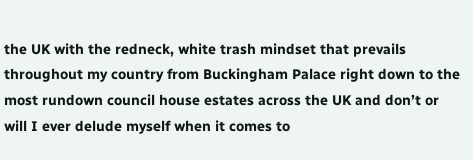the UK with the redneck, white trash mindset that prevails throughout my country from Buckingham Palace right down to the most rundown council house estates across the UK and don’t or will I ever delude myself when it comes to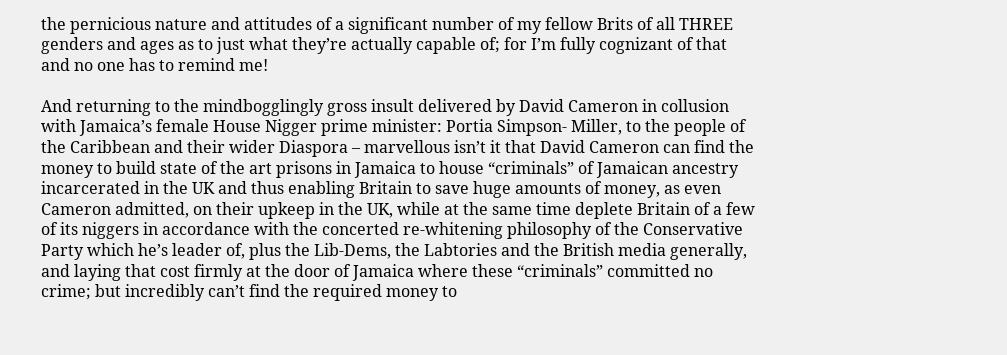the pernicious nature and attitudes of a significant number of my fellow Brits of all THREE genders and ages as to just what they’re actually capable of; for I’m fully cognizant of that and no one has to remind me!

And returning to the mindbogglingly gross insult delivered by David Cameron in collusion with Jamaica’s female House Nigger prime minister: Portia Simpson- Miller, to the people of the Caribbean and their wider Diaspora – marvellous isn’t it that David Cameron can find the money to build state of the art prisons in Jamaica to house “criminals” of Jamaican ancestry incarcerated in the UK and thus enabling Britain to save huge amounts of money, as even Cameron admitted, on their upkeep in the UK, while at the same time deplete Britain of a few of its niggers in accordance with the concerted re-whitening philosophy of the Conservative Party which he’s leader of, plus the Lib-Dems, the Labtories and the British media generally, and laying that cost firmly at the door of Jamaica where these “criminals” committed no crime; but incredibly can’t find the required money to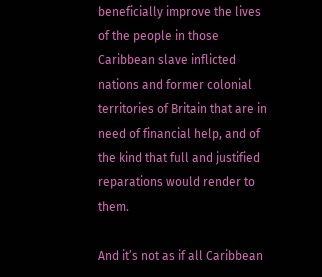beneficially improve the lives of the people in those Caribbean slave inflicted nations and former colonial territories of Britain that are in need of financial help, and of the kind that full and justified reparations would render to them.

And it’s not as if all Caribbean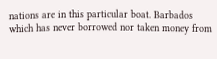nations are in this particular boat. Barbados which has never borrowed nor taken money from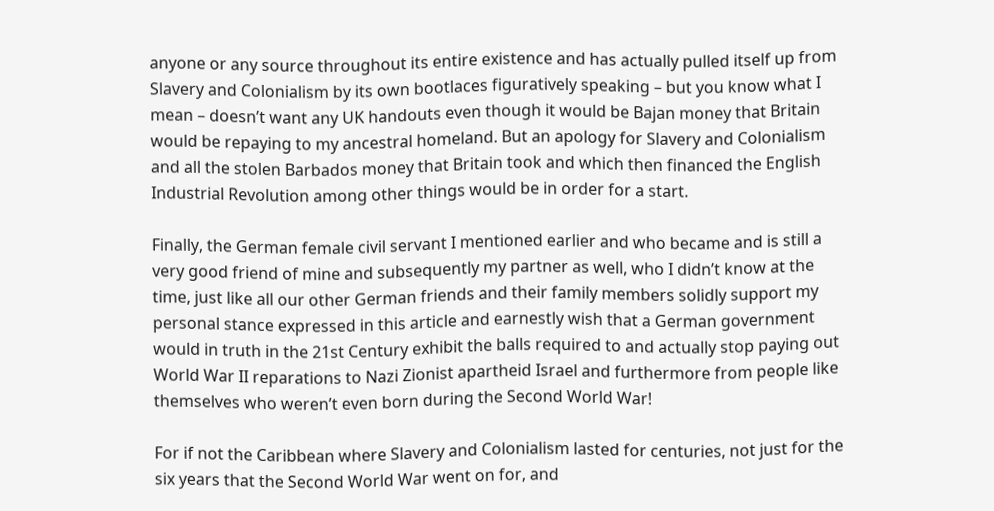anyone or any source throughout its entire existence and has actually pulled itself up from Slavery and Colonialism by its own bootlaces figuratively speaking – but you know what I mean – doesn’t want any UK handouts even though it would be Bajan money that Britain would be repaying to my ancestral homeland. But an apology for Slavery and Colonialism and all the stolen Barbados money that Britain took and which then financed the English Industrial Revolution among other things would be in order for a start.

Finally, the German female civil servant I mentioned earlier and who became and is still a very good friend of mine and subsequently my partner as well, who I didn’t know at the time, just like all our other German friends and their family members solidly support my personal stance expressed in this article and earnestly wish that a German government would in truth in the 21st Century exhibit the balls required to and actually stop paying out World War II reparations to Nazi Zionist apartheid Israel and furthermore from people like themselves who weren’t even born during the Second World War!

For if not the Caribbean where Slavery and Colonialism lasted for centuries, not just for the six years that the Second World War went on for, and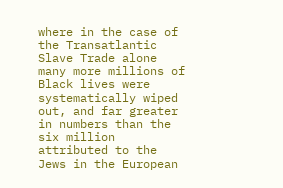where in the case of the Transatlantic Slave Trade alone many more millions of Black lives were systematically wiped out, and far greater in numbers than the six million attributed to the Jews in the European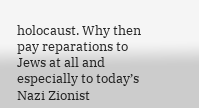holocaust. Why then pay reparations to Jews at all and especially to today’s Nazi Zionist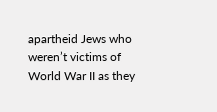apartheid Jews who weren’t victims of World War II as they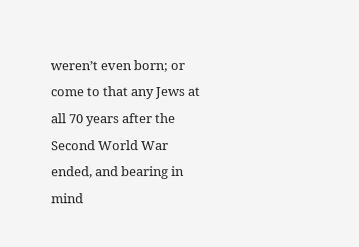weren’t even born; or come to that any Jews at all 70 years after the Second World War ended, and bearing in mind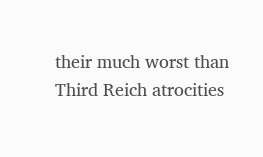their much worst than Third Reich atrocities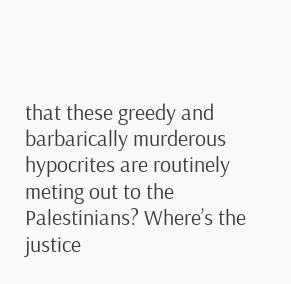that these greedy and barbarically murderous hypocrites are routinely meting out to the Palestinians? Where’s the justice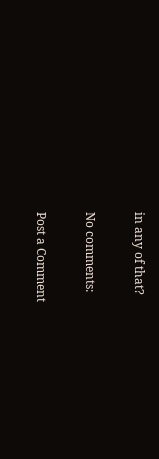in any of that?

No comments:

Post a Comment